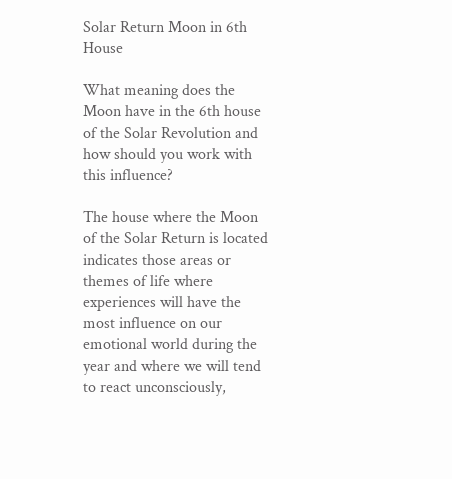Solar Return Moon in 6th House

What meaning does the Moon have in the 6th house of the Solar Revolution and how should you work with this influence?

The house where the Moon of the Solar Return is located indicates those areas or themes of life where experiences will have the most influence on our emotional world during the year and where we will tend to react unconsciously,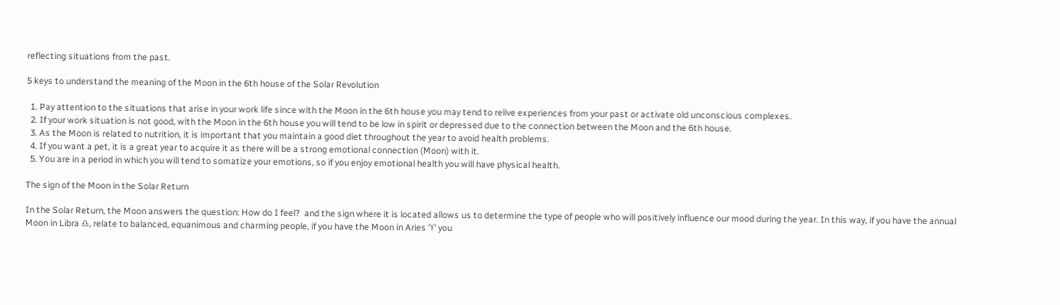reflecting situations from the past.

5 keys to understand the meaning of the Moon in the 6th house of the Solar Revolution

  1. Pay attention to the situations that arise in your work life since with the Moon in the 6th house you may tend to relive experiences from your past or activate old unconscious complexes.
  2. If your work situation is not good, with the Moon in the 6th house you will tend to be low in spirit or depressed due to the connection between the Moon and the 6th house.
  3. As the Moon is related to nutrition, it is important that you maintain a good diet throughout the year to avoid health problems.
  4. If you want a pet, it is a great year to acquire it as there will be a strong emotional connection (Moon) with it.
  5. You are in a period in which you will tend to somatize your emotions, so if you enjoy emotional health you will have physical health.

The sign of the Moon in the Solar Return

In the Solar Return, the Moon answers the question: How do I feel?  and the sign where it is located allows us to determine the type of people who will positively influence our mood during the year. In this way, if you have the annual Moon in Libra ♎, relate to balanced, equanimous and charming people, if you have the Moon in Aries ♈ you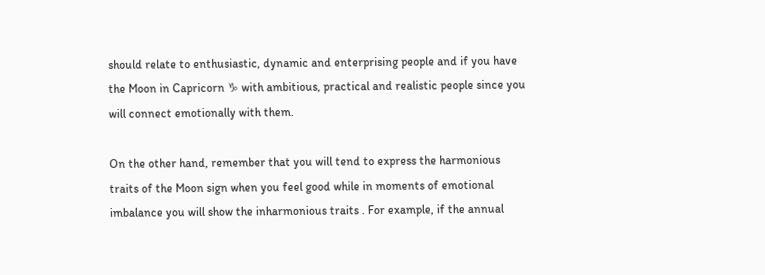should relate to enthusiastic, dynamic and enterprising people and if you have the Moon in Capricorn ♑ with ambitious, practical and realistic people since you will connect emotionally with them.

On the other hand, remember that you will tend to express the harmonious traits of the Moon sign when you feel good while in moments of emotional imbalance you will show the inharmonious traits . For example, if the annual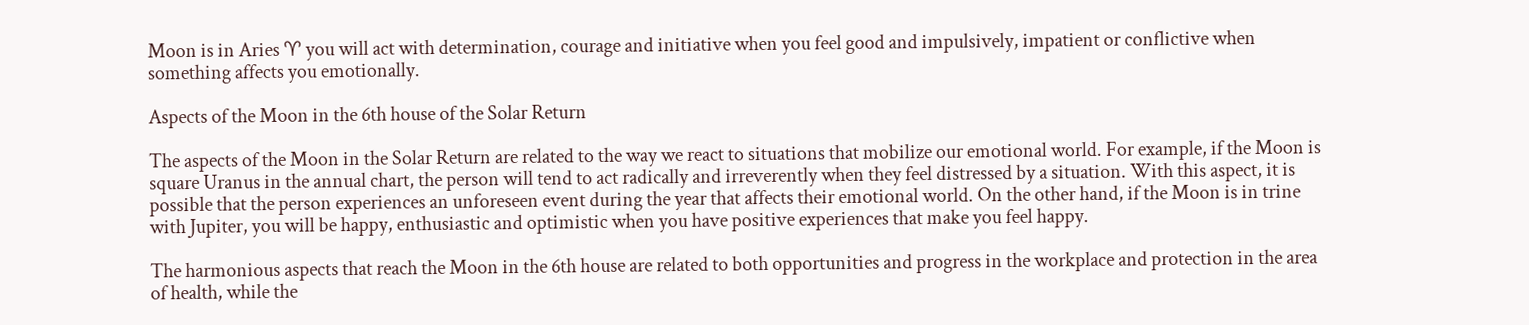Moon is in Aries ♈ you will act with determination, courage and initiative when you feel good and impulsively, impatient or conflictive when something affects you emotionally.

Aspects of the Moon in the 6th house of the Solar Return

The aspects of the Moon in the Solar Return are related to the way we react to situations that mobilize our emotional world. For example, if the Moon is square Uranus in the annual chart, the person will tend to act radically and irreverently when they feel distressed by a situation. With this aspect, it is possible that the person experiences an unforeseen event during the year that affects their emotional world. On the other hand, if the Moon is in trine with Jupiter, you will be happy, enthusiastic and optimistic when you have positive experiences that make you feel happy.

The harmonious aspects that reach the Moon in the 6th house are related to both opportunities and progress in the workplace and protection in the area of health, while the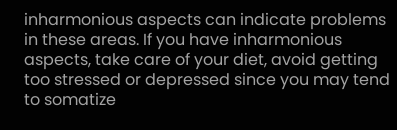inharmonious aspects can indicate problems in these areas. If you have inharmonious aspects, take care of your diet, avoid getting too stressed or depressed since you may tend to somatize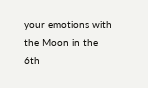your emotions with the Moon in the 6th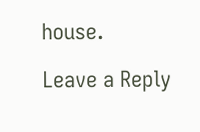house.

Leave a Reply